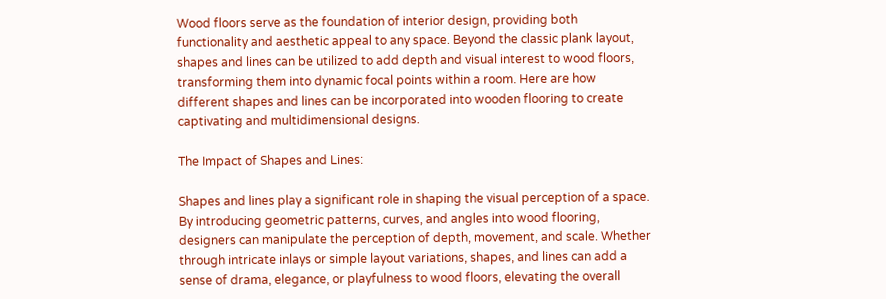Wood floors serve as the foundation of interior design, providing both functionality and aesthetic appeal to any space. Beyond the classic plank layout, shapes and lines can be utilized to add depth and visual interest to wood floors, transforming them into dynamic focal points within a room. Here are how different shapes and lines can be incorporated into wooden flooring to create captivating and multidimensional designs.

The Impact of Shapes and Lines:

Shapes and lines play a significant role in shaping the visual perception of a space. By introducing geometric patterns, curves, and angles into wood flooring, designers can manipulate the perception of depth, movement, and scale. Whether through intricate inlays or simple layout variations, shapes, and lines can add a sense of drama, elegance, or playfulness to wood floors, elevating the overall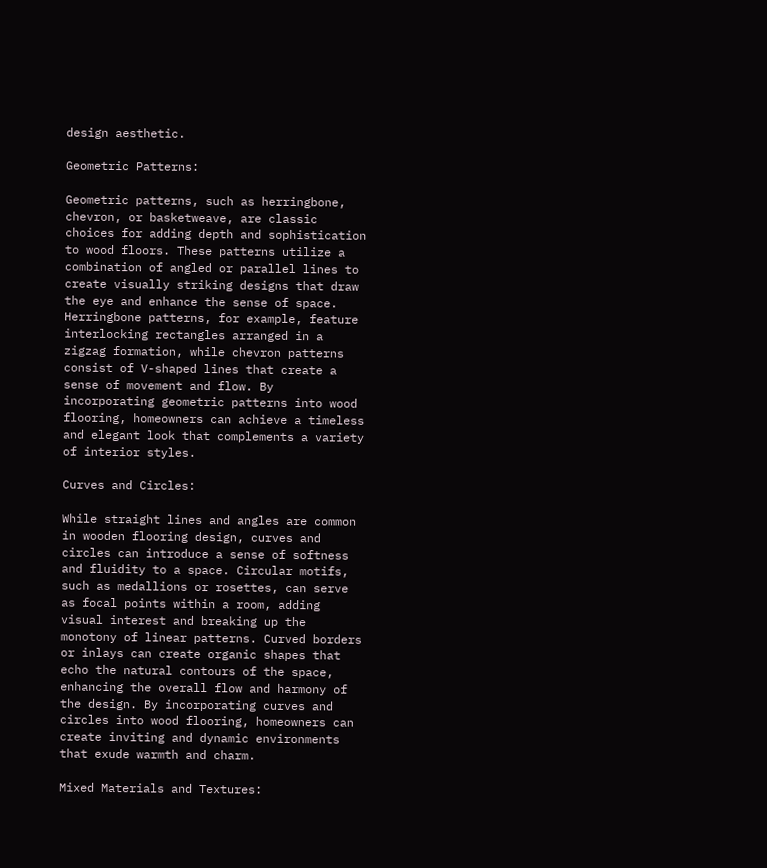design aesthetic.

Geometric Patterns:

Geometric patterns, such as herringbone, chevron, or basketweave, are classic choices for adding depth and sophistication to wood floors. These patterns utilize a combination of angled or parallel lines to create visually striking designs that draw the eye and enhance the sense of space. Herringbone patterns, for example, feature interlocking rectangles arranged in a zigzag formation, while chevron patterns consist of V-shaped lines that create a sense of movement and flow. By incorporating geometric patterns into wood flooring, homeowners can achieve a timeless and elegant look that complements a variety of interior styles.

Curves and Circles:

While straight lines and angles are common in wooden flooring design, curves and circles can introduce a sense of softness and fluidity to a space. Circular motifs, such as medallions or rosettes, can serve as focal points within a room, adding visual interest and breaking up the monotony of linear patterns. Curved borders or inlays can create organic shapes that echo the natural contours of the space, enhancing the overall flow and harmony of the design. By incorporating curves and circles into wood flooring, homeowners can create inviting and dynamic environments that exude warmth and charm.

Mixed Materials and Textures: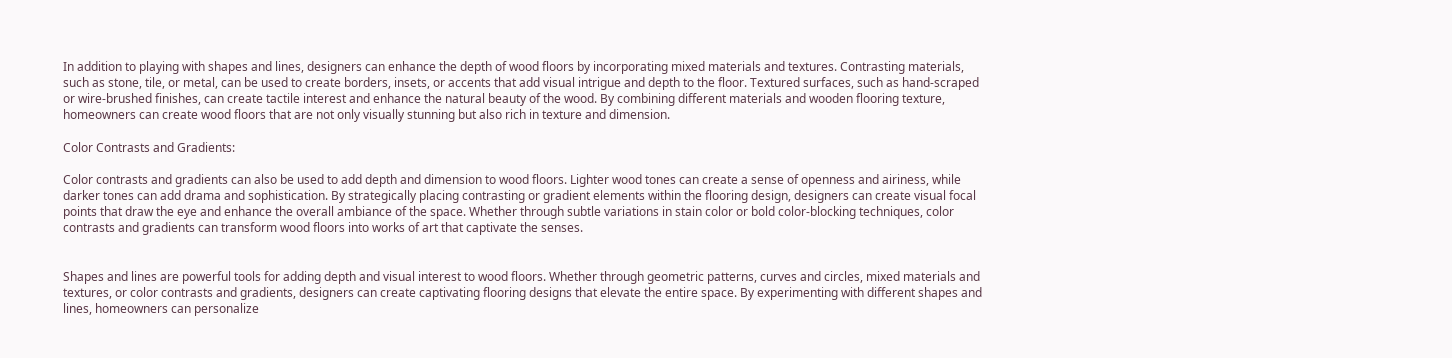In addition to playing with shapes and lines, designers can enhance the depth of wood floors by incorporating mixed materials and textures. Contrasting materials, such as stone, tile, or metal, can be used to create borders, insets, or accents that add visual intrigue and depth to the floor. Textured surfaces, such as hand-scraped or wire-brushed finishes, can create tactile interest and enhance the natural beauty of the wood. By combining different materials and wooden flooring texture, homeowners can create wood floors that are not only visually stunning but also rich in texture and dimension.

Color Contrasts and Gradients:

Color contrasts and gradients can also be used to add depth and dimension to wood floors. Lighter wood tones can create a sense of openness and airiness, while darker tones can add drama and sophistication. By strategically placing contrasting or gradient elements within the flooring design, designers can create visual focal points that draw the eye and enhance the overall ambiance of the space. Whether through subtle variations in stain color or bold color-blocking techniques, color contrasts and gradients can transform wood floors into works of art that captivate the senses.


Shapes and lines are powerful tools for adding depth and visual interest to wood floors. Whether through geometric patterns, curves and circles, mixed materials and textures, or color contrasts and gradients, designers can create captivating flooring designs that elevate the entire space. By experimenting with different shapes and lines, homeowners can personalize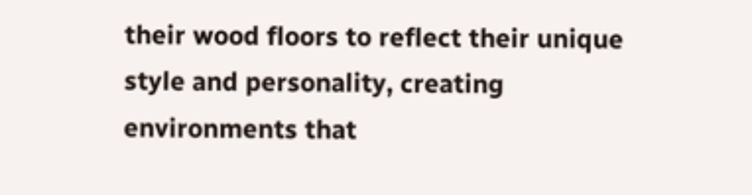their wood floors to reflect their unique style and personality, creating environments that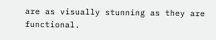are as visually stunning as they are functional.